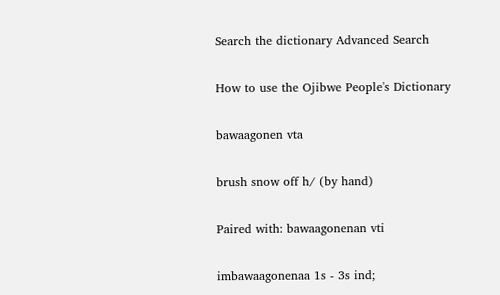Search the dictionary Advanced Search

How to use the Ojibwe People's Dictionary

bawaagonen vta

brush snow off h/ (by hand)

Paired with: bawaagonenan vti

imbawaagonenaa 1s - 3s ind;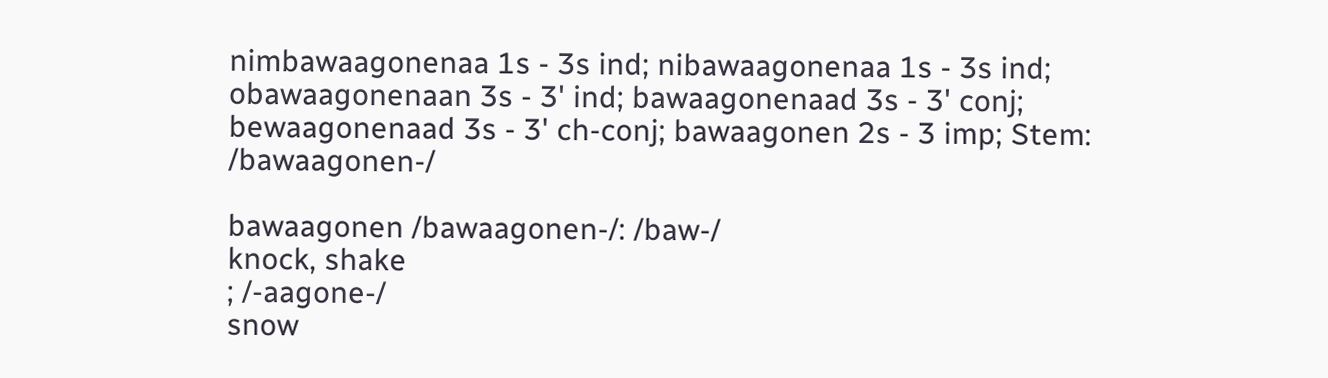nimbawaagonenaa 1s - 3s ind; nibawaagonenaa 1s - 3s ind; obawaagonenaan 3s - 3' ind; bawaagonenaad 3s - 3' conj; bewaagonenaad 3s - 3' ch-conj; bawaagonen 2s - 3 imp; Stem: /bawaagonen-/

bawaagonen /bawaagonen-/: /baw-/
knock, shake
; /-aagone-/
snow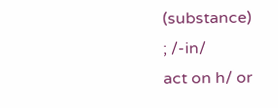(substance)
; /-in/
act on h/ or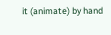it (animate) by hand